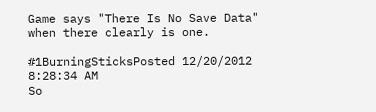Game says "There Is No Save Data" when there clearly is one.

#1BurningSticksPosted 12/20/2012 8:28:34 AM
So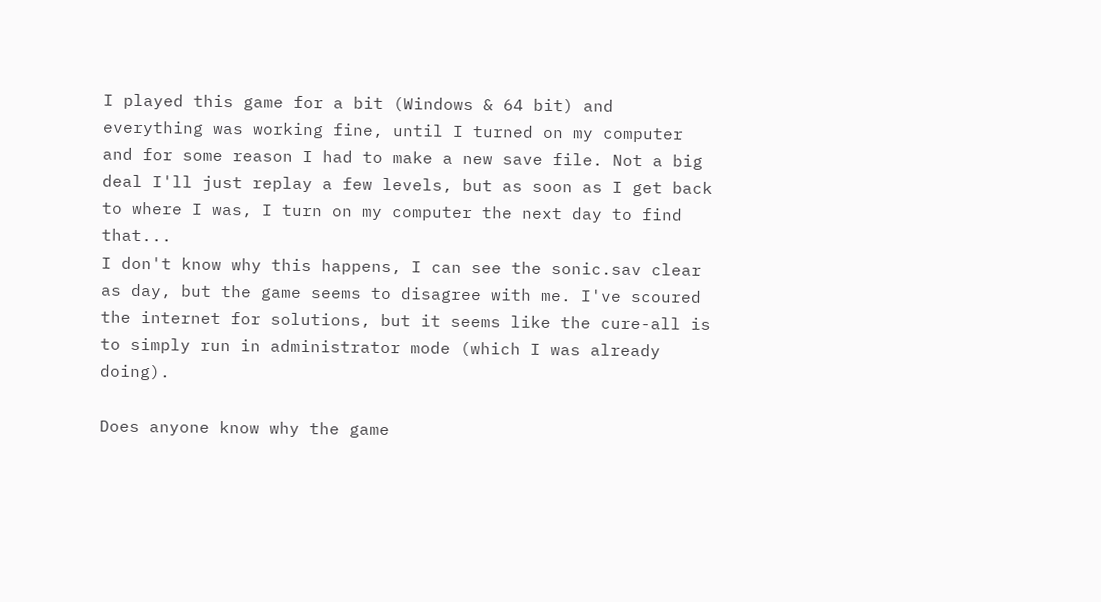I played this game for a bit (Windows & 64 bit) and everything was working fine, until I turned on my computer and for some reason I had to make a new save file. Not a big deal I'll just replay a few levels, but as soon as I get back to where I was, I turn on my computer the next day to find that...
I don't know why this happens, I can see the sonic.sav clear as day, but the game seems to disagree with me. I've scoured the internet for solutions, but it seems like the cure-all is to simply run in administrator mode (which I was already doing).

Does anyone know why the game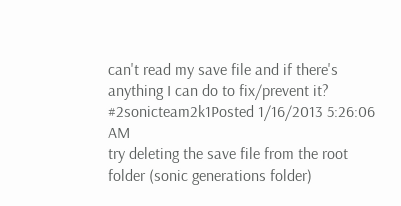can't read my save file and if there's anything I can do to fix/prevent it?
#2sonicteam2k1Posted 1/16/2013 5:26:06 AM
try deleting the save file from the root folder (sonic generations folder)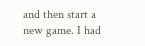and then start a new game. I had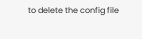to delete the config file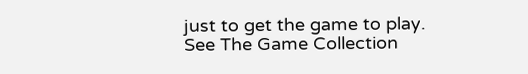just to get the game to play.
See The Game Collection